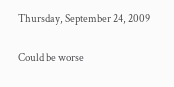Thursday, September 24, 2009

Could be worse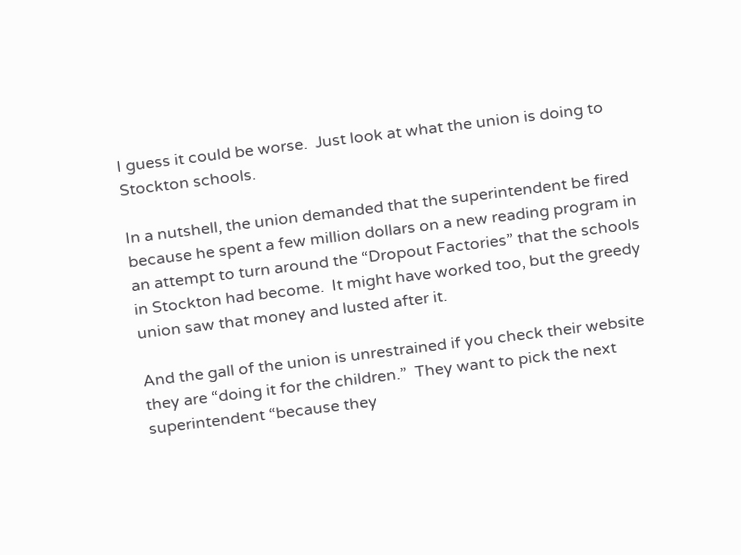I guess it could be worse.  Just look at what the union is doing to Stockton schools.

In a nutshell, the union demanded that the superintendent be fired because he spent a few million dollars on a new reading program in an attempt to turn around the “Dropout Factories” that the schools in Stockton had become.  It might have worked too, but the greedy union saw that money and lusted after it.

And the gall of the union is unrestrained if you check their website they are “doing it for the children.”  They want to pick the next superintendent “because they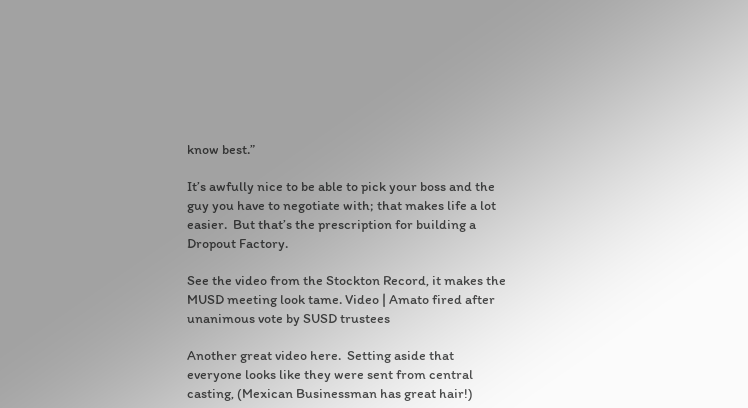know best.”

It’s awfully nice to be able to pick your boss and the guy you have to negotiate with; that makes life a lot easier.  But that’s the prescription for building a Dropout Factory.

See the video from the Stockton Record, it makes the MUSD meeting look tame. Video | Amato fired after unanimous vote by SUSD trustees

Another great video here.  Setting aside that everyone looks like they were sent from central casting, (Mexican Businessman has great hair!)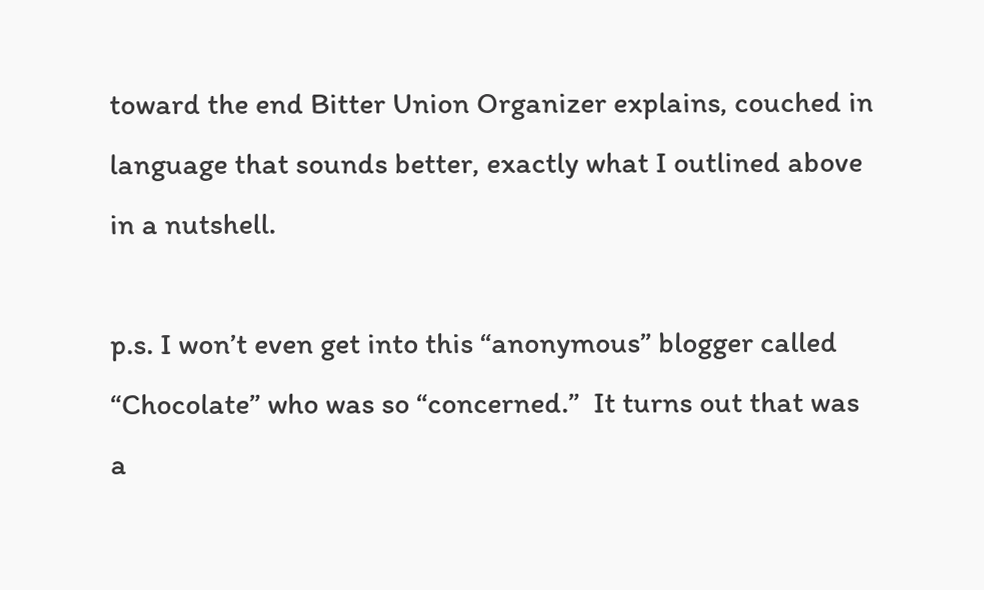toward the end Bitter Union Organizer explains, couched in language that sounds better, exactly what I outlined above in a nutshell.

p.s. I won’t even get into this “anonymous” blogger called “Chocolate” who was so “concerned.”  It turns out that was a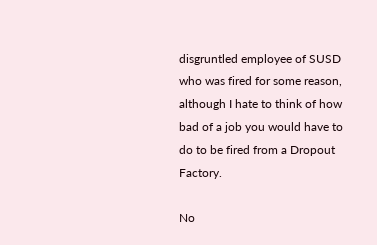disgruntled employee of SUSD who was fired for some reason, although I hate to think of how bad of a job you would have to do to be fired from a Dropout Factory.

No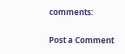comments:

Post a Comment